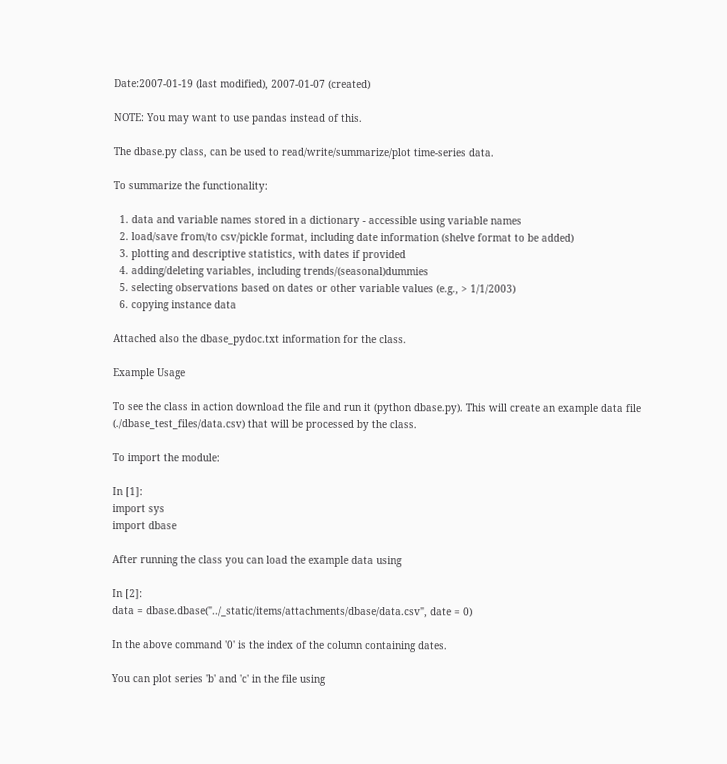Date:2007-01-19 (last modified), 2007-01-07 (created)

NOTE: You may want to use pandas instead of this.

The dbase.py class, can be used to read/write/summarize/plot time-series data.

To summarize the functionality:

  1. data and variable names stored in a dictionary - accessible using variable names
  2. load/save from/to csv/pickle format, including date information (shelve format to be added)
  3. plotting and descriptive statistics, with dates if provided
  4. adding/deleting variables, including trends/(seasonal)dummies
  5. selecting observations based on dates or other variable values (e.g., > 1/1/2003)
  6. copying instance data

Attached also the dbase_pydoc.txt information for the class.

Example Usage

To see the class in action download the file and run it (python dbase.py). This will create an example data file (./dbase_test_files/data.csv) that will be processed by the class.

To import the module:

In [1]:
import sys
import dbase

After running the class you can load the example data using

In [2]:
data = dbase.dbase("../_static/items/attachments/dbase/data.csv", date = 0)

In the above command '0' is the index of the column containing dates.

You can plot series 'b' and 'c' in the file using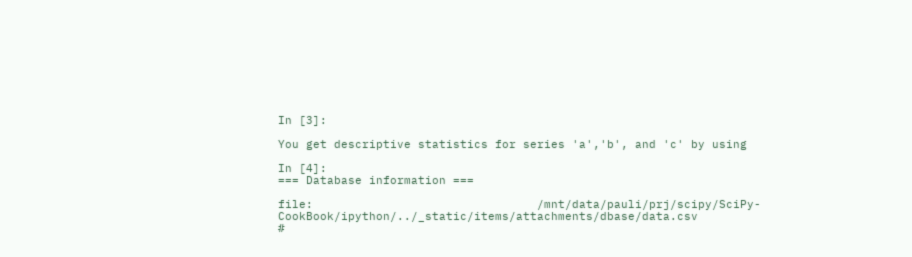In [3]:

You get descriptive statistics for series 'a','b', and 'c' by using

In [4]:
=== Database information ===

file:                                /mnt/data/pauli/prj/scipy/SciPy-CookBook/ipython/../_static/items/attachments/dbase/data.csv
#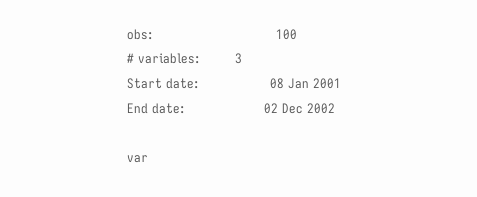obs:                               100
# variables:         3
Start date:                  08 Jan 2001
End date:                    02 Dec 2002

var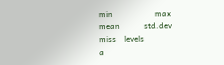min                     max                     mean            std.dev         miss    levels
a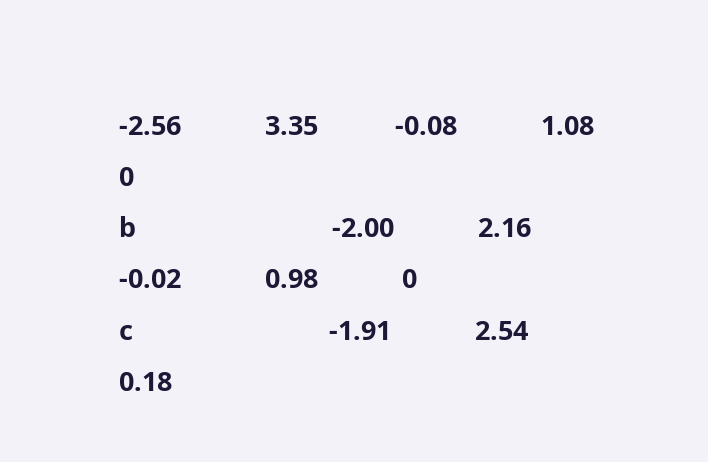-2.56            3.35           -0.08            1.08            0
b                            -2.00            2.16           -0.02            0.98            0
c                            -1.91            2.54            0.18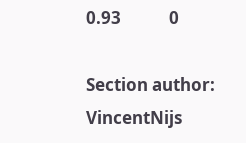0.93            0

Section author: VincentNijs